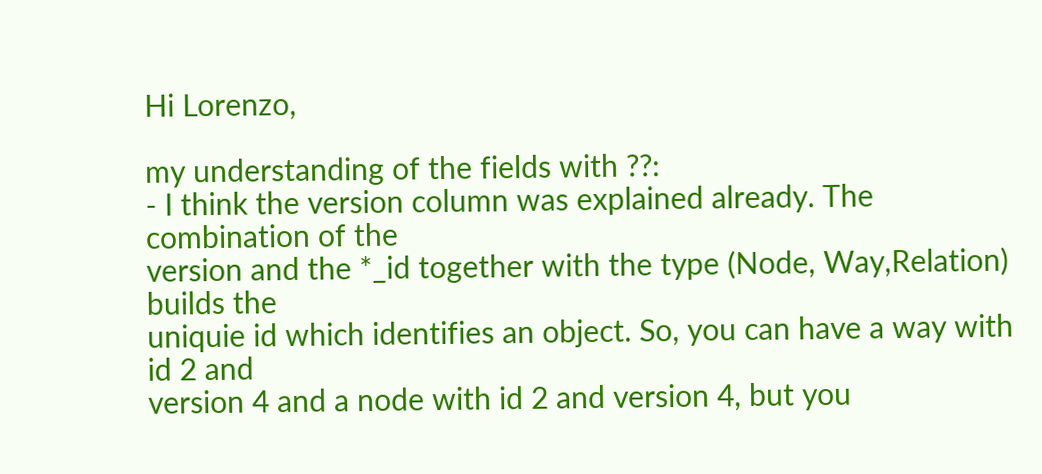Hi Lorenzo,

my understanding of the fields with ??:
- I think the version column was explained already. The combination of the
version and the *_id together with the type (Node, Way,Relation) builds the
uniquie id which identifies an object. So, you can have a way with id 2 and
version 4 and a node with id 2 and version 4, but you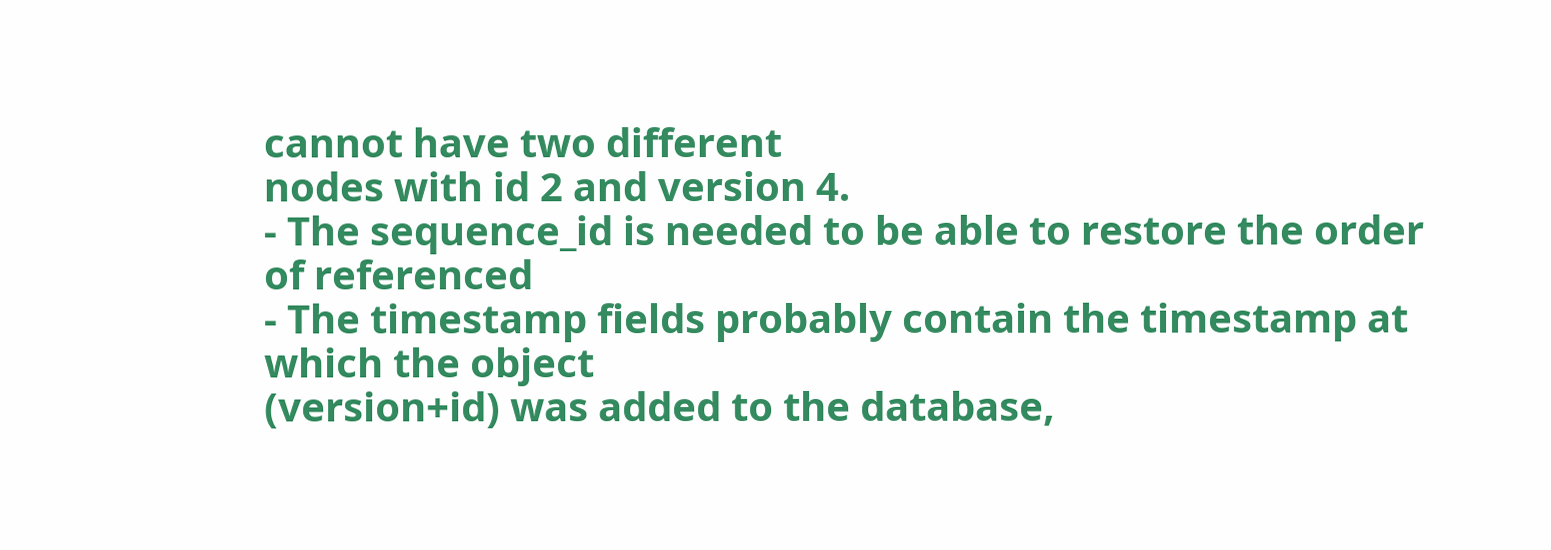cannot have two different
nodes with id 2 and version 4.
- The sequence_id is needed to be able to restore the order of referenced
- The timestamp fields probably contain the timestamp at which the object
(version+id) was added to the database,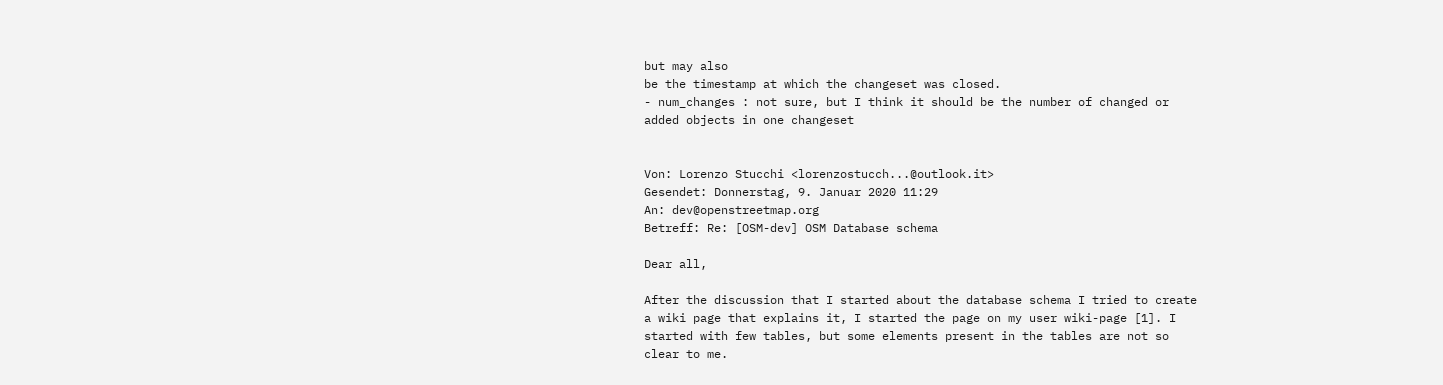but may also
be the timestamp at which the changeset was closed.
- num_changes : not sure, but I think it should be the number of changed or
added objects in one changeset


Von: Lorenzo Stucchi <lorenzostucch...@outlook.it>
Gesendet: Donnerstag, 9. Januar 2020 11:29
An: dev@openstreetmap.org
Betreff: Re: [OSM-dev] OSM Database schema

Dear all,

After the discussion that I started about the database schema I tried to create
a wiki page that explains it, I started the page on my user wiki-page [1]. I
started with few tables, but some elements present in the tables are not so
clear to me.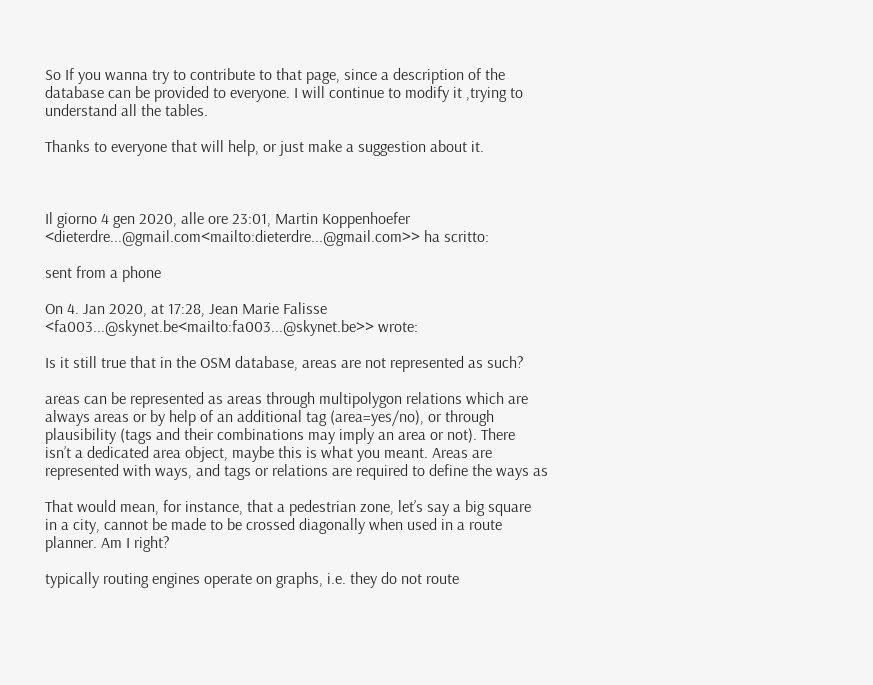So If you wanna try to contribute to that page, since a description of the
database can be provided to everyone. I will continue to modify it ,trying to
understand all the tables.

Thanks to everyone that will help, or just make a suggestion about it.



Il giorno 4 gen 2020, alle ore 23:01, Martin Koppenhoefer
<dieterdre...@gmail.com<mailto:dieterdre...@gmail.com>> ha scritto:

sent from a phone

On 4. Jan 2020, at 17:28, Jean Marie Falisse
<fa003...@skynet.be<mailto:fa003...@skynet.be>> wrote:

Is it still true that in the OSM database, areas are not represented as such?

areas can be represented as areas through multipolygon relations which are
always areas or by help of an additional tag (area=yes/no), or through
plausibility (tags and their combinations may imply an area or not). There
isn’t a dedicated area object, maybe this is what you meant. Areas are
represented with ways, and tags or relations are required to define the ways as

That would mean, for instance, that a pedestrian zone, let’s say a big square
in a city, cannot be made to be crossed diagonally when used in a route
planner. Am I right?

typically routing engines operate on graphs, i.e. they do not route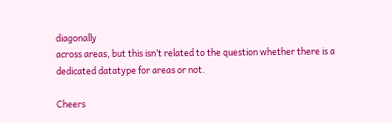diagonally
across areas, but this isn’t related to the question whether there is a
dedicated datatype for areas or not.

Cheers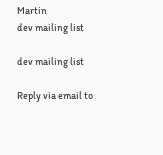Martin
dev mailing list

dev mailing list

Reply via email to